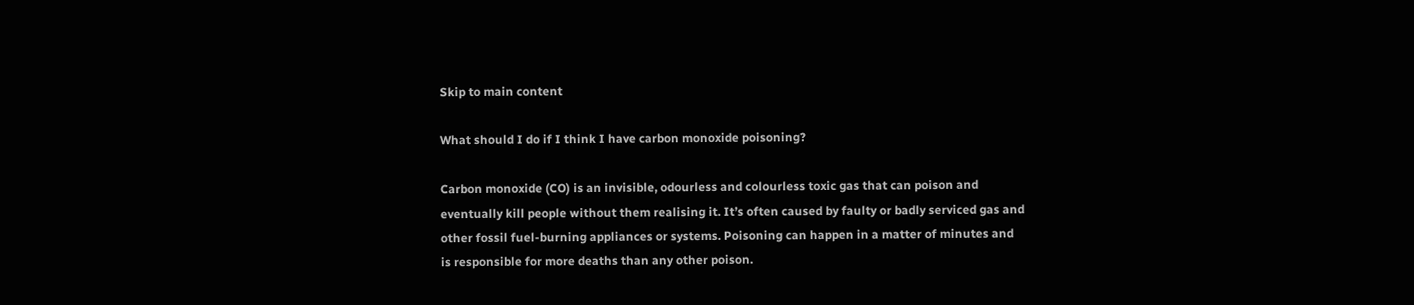Skip to main content

What should I do if I think I have carbon monoxide poisoning?

Carbon monoxide (CO) is an invisible, odourless and colourless toxic gas that can poison and eventually kill people without them realising it. It’s often caused by faulty or badly serviced gas and other fossil fuel-burning appliances or systems. Poisoning can happen in a matter of minutes and is responsible for more deaths than any other poison.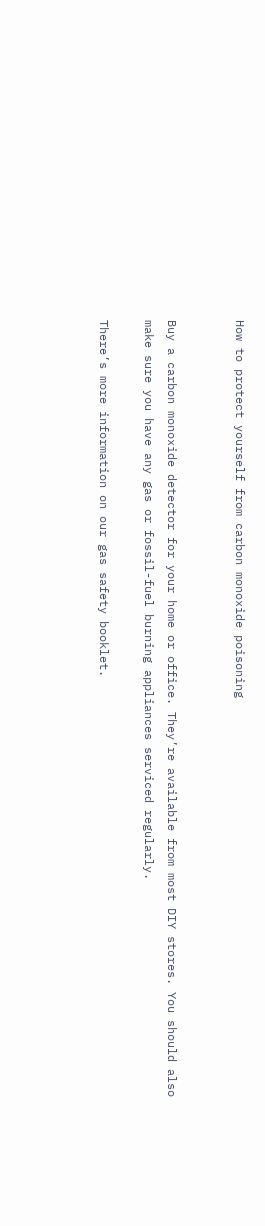How to protect yourself from carbon monoxide poisoning


Buy a carbon monoxide detector for your home or office. They’re available from most DIY stores. You should also make sure you have any gas or fossil-fuel burning appliances serviced regularly.

There’s more information on our gas safety booklet.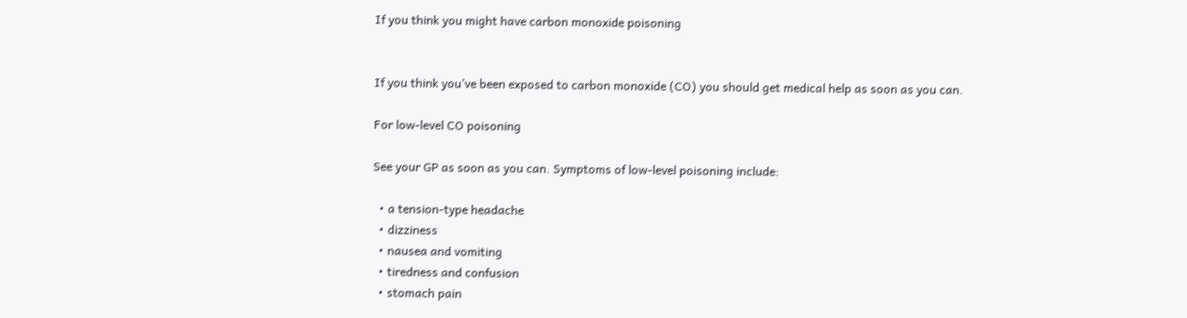If you think you might have carbon monoxide poisoning


If you think you’ve been exposed to carbon monoxide (CO) you should get medical help as soon as you can.

For low-level CO poisoning

See your GP as soon as you can. Symptoms of low-level poisoning include:

  • a tension-type headache
  • dizziness
  • nausea and vomiting
  • tiredness and confusion
  • stomach pain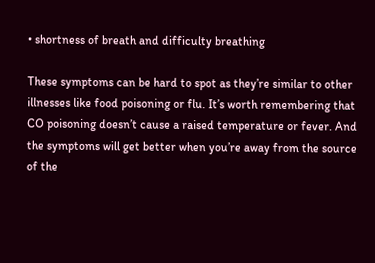• shortness of breath and difficulty breathing

These symptoms can be hard to spot as they’re similar to other illnesses like food poisoning or flu. It’s worth remembering that CO poisoning doesn’t cause a raised temperature or fever. And the symptoms will get better when you’re away from the source of the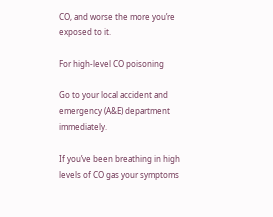CO, and worse the more you’re exposed to it.

For high-level CO poisoning

Go to your local accident and emergency (A&E) department immediately.

If you’ve been breathing in high levels of CO gas your symptoms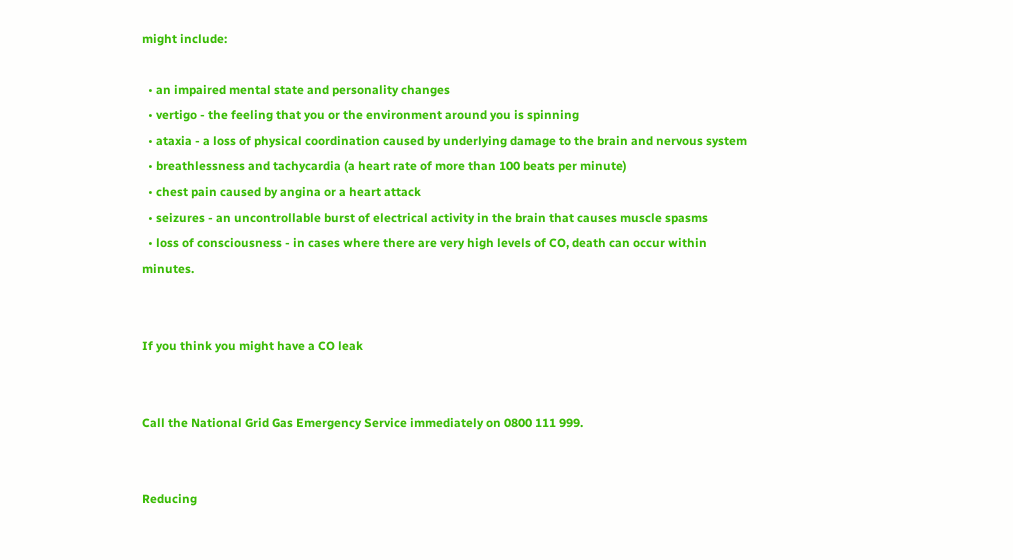might include:

  • an impaired mental state and personality changes
  • vertigo - the feeling that you or the environment around you is spinning
  • ataxia - a loss of physical coordination caused by underlying damage to the brain and nervous system
  • breathlessness and tachycardia (a heart rate of more than 100 beats per minute)
  • chest pain caused by angina or a heart attack
  • seizures - an uncontrollable burst of electrical activity in the brain that causes muscle spasms
  • loss of consciousness - in cases where there are very high levels of CO, death can occur within minutes.


If you think you might have a CO leak


Call the National Grid Gas Emergency Service immediately on 0800 111 999.


Reducing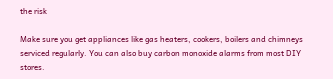the risk

Make sure you get appliances like gas heaters, cookers, boilers and chimneys serviced regularly. You can also buy carbon monoxide alarms from most DIY stores.